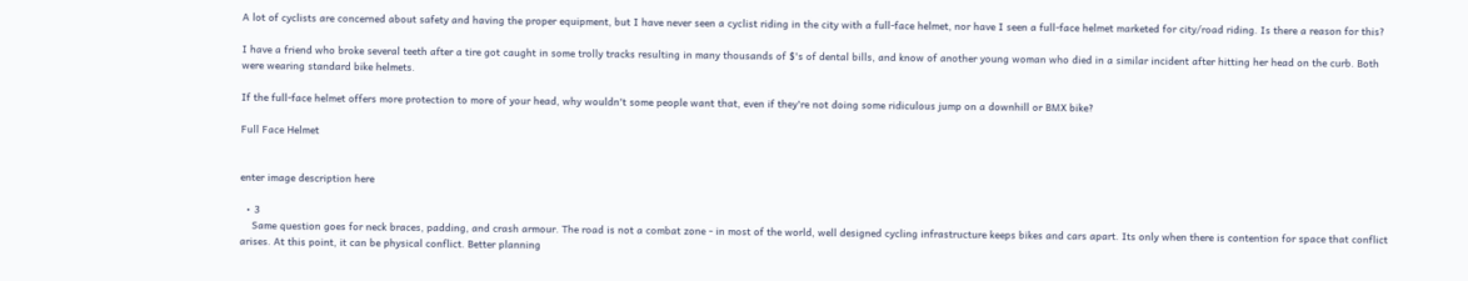A lot of cyclists are concerned about safety and having the proper equipment, but I have never seen a cyclist riding in the city with a full-face helmet, nor have I seen a full-face helmet marketed for city/road riding. Is there a reason for this?

I have a friend who broke several teeth after a tire got caught in some trolly tracks resulting in many thousands of $'s of dental bills, and know of another young woman who died in a similar incident after hitting her head on the curb. Both were wearing standard bike helmets.

If the full-face helmet offers more protection to more of your head, why wouldn't some people want that, even if they're not doing some ridiculous jump on a downhill or BMX bike?

Full Face Helmet


enter image description here

  • 3
    Same question goes for neck braces, padding, and crash armour. The road is not a combat zone - in most of the world, well designed cycling infrastructure keeps bikes and cars apart. Its only when there is contention for space that conflict arises. At this point, it can be physical conflict. Better planning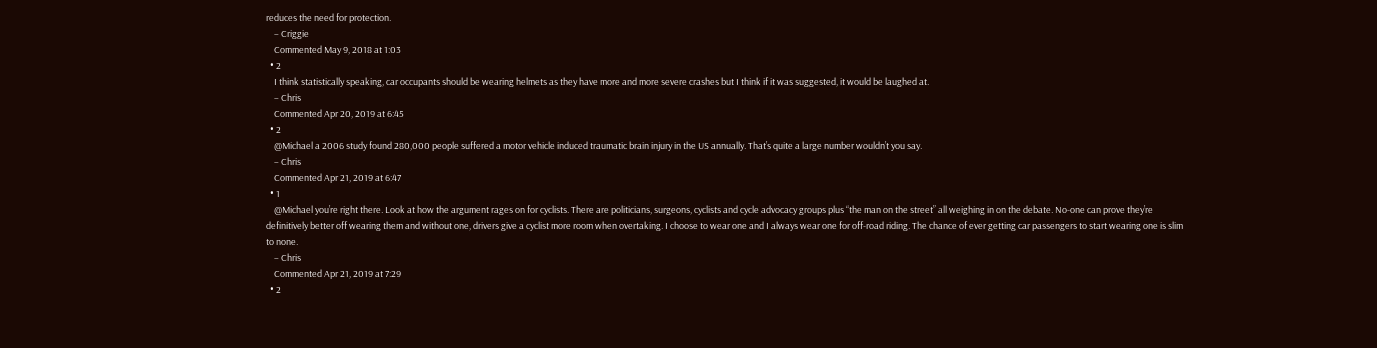reduces the need for protection.
    – Criggie
    Commented May 9, 2018 at 1:03
  • 2
    I think statistically speaking, car occupants should be wearing helmets as they have more and more severe crashes but I think if it was suggested, it would be laughed at.
    – Chris
    Commented Apr 20, 2019 at 6:45
  • 2
    @Michael a 2006 study found 280,000 people suffered a motor vehicle induced traumatic brain injury in the US annually. That’s quite a large number wouldn’t you say.
    – Chris
    Commented Apr 21, 2019 at 6:47
  • 1
    @Michael you’re right there. Look at how the argument rages on for cyclists. There are politicians, surgeons, cyclists and cycle advocacy groups plus “the man on the street” all weighing in on the debate. No-one can prove they’re definitively better off wearing them and without one, drivers give a cyclist more room when overtaking. I choose to wear one and I always wear one for off-road riding. The chance of ever getting car passengers to start wearing one is slim to none.
    – Chris
    Commented Apr 21, 2019 at 7:29
  • 2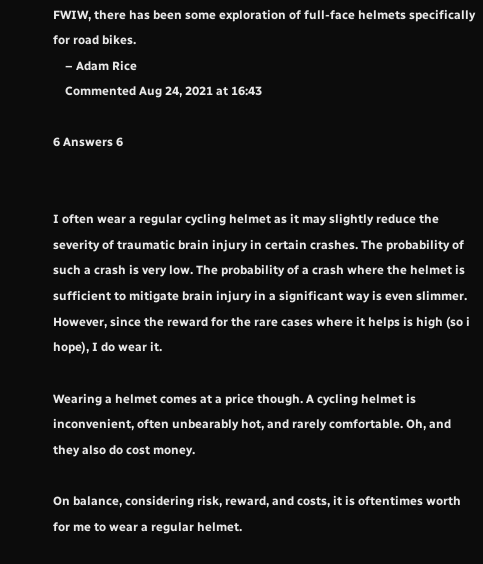FWIW, there has been some exploration of full-face helmets specifically for road bikes.
    – Adam Rice
    Commented Aug 24, 2021 at 16:43

6 Answers 6


I often wear a regular cycling helmet as it may slightly reduce the severity of traumatic brain injury in certain crashes. The probability of such a crash is very low. The probability of a crash where the helmet is sufficient to mitigate brain injury in a significant way is even slimmer. However, since the reward for the rare cases where it helps is high (so i hope), I do wear it.

Wearing a helmet comes at a price though. A cycling helmet is inconvenient, often unbearably hot, and rarely comfortable. Oh, and they also do cost money.

On balance, considering risk, reward, and costs, it is oftentimes worth for me to wear a regular helmet.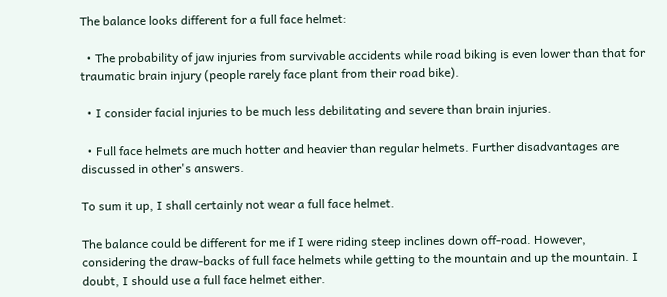The balance looks different for a full face helmet:

  • The probability of jaw injuries from survivable accidents while road biking is even lower than that for traumatic brain injury (people rarely face plant from their road bike).

  • I consider facial injuries to be much less debilitating and severe than brain injuries.

  • Full face helmets are much hotter and heavier than regular helmets. Further disadvantages are discussed in other's answers.

To sum it up, I shall certainly not wear a full face helmet.

The balance could be different for me if I were riding steep inclines down off-road. However, considering the draw-backs of full face helmets while getting to the mountain and up the mountain. I doubt, I should use a full face helmet either.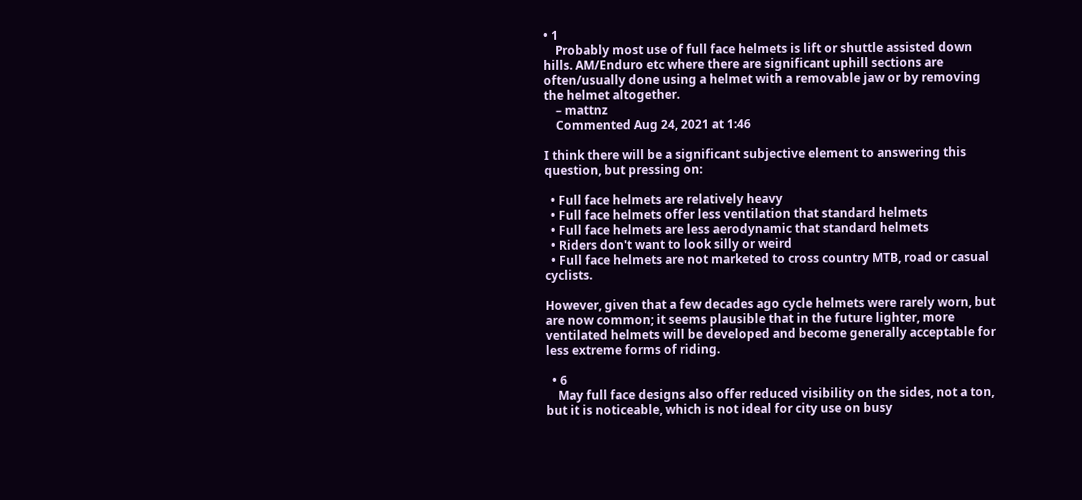• 1
    Probably most use of full face helmets is lift or shuttle assisted down hills. AM/Enduro etc where there are significant uphill sections are often/usually done using a helmet with a removable jaw or by removing the helmet altogether.
    – mattnz
    Commented Aug 24, 2021 at 1:46

I think there will be a significant subjective element to answering this question, but pressing on:

  • Full face helmets are relatively heavy
  • Full face helmets offer less ventilation that standard helmets
  • Full face helmets are less aerodynamic that standard helmets
  • Riders don't want to look silly or weird
  • Full face helmets are not marketed to cross country MTB, road or casual cyclists.

However, given that a few decades ago cycle helmets were rarely worn, but are now common; it seems plausible that in the future lighter, more ventilated helmets will be developed and become generally acceptable for less extreme forms of riding.

  • 6
    May full face designs also offer reduced visibility on the sides, not a ton, but it is noticeable, which is not ideal for city use on busy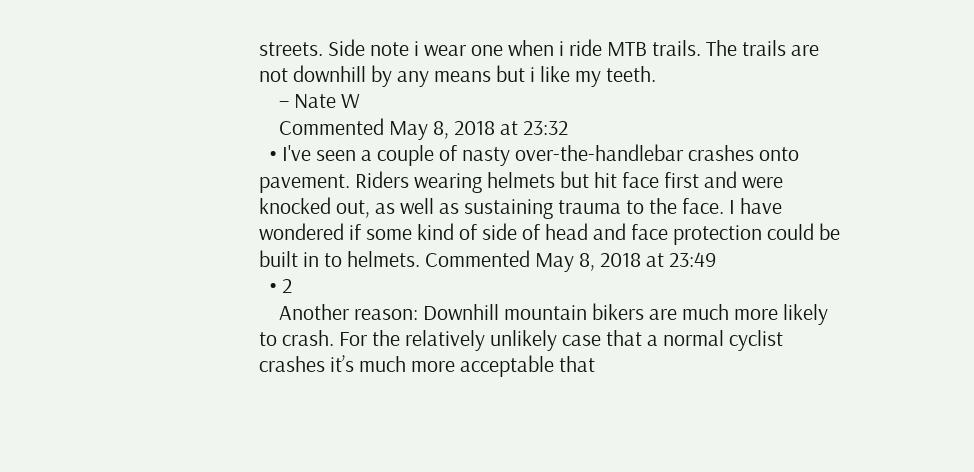streets. Side note i wear one when i ride MTB trails. The trails are not downhill by any means but i like my teeth.
    – Nate W
    Commented May 8, 2018 at 23:32
  • I've seen a couple of nasty over-the-handlebar crashes onto pavement. Riders wearing helmets but hit face first and were knocked out, as well as sustaining trauma to the face. I have wondered if some kind of side of head and face protection could be built in to helmets. Commented May 8, 2018 at 23:49
  • 2
    Another reason: Downhill mountain bikers are much more likely to crash. For the relatively unlikely case that a normal cyclist crashes it’s much more acceptable that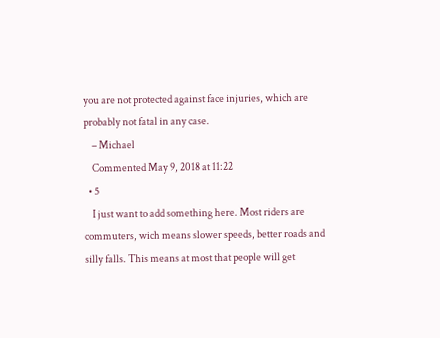you are not protected against face injuries, which are probably not fatal in any case.
    – Michael
    Commented May 9, 2018 at 11:22
  • 5
    I just want to add something here. Most riders are commuters, wich means slower speeds, better roads and silly falls. This means at most that people will get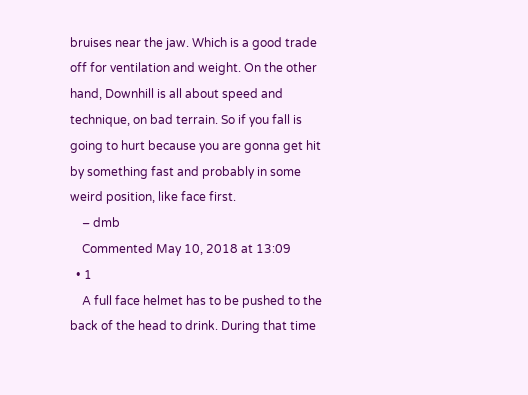bruises near the jaw. Which is a good trade off for ventilation and weight. On the other hand, Downhill is all about speed and technique, on bad terrain. So if you fall is going to hurt because you are gonna get hit by something fast and probably in some weird position, like face first.
    – dmb
    Commented May 10, 2018 at 13:09
  • 1
    A full face helmet has to be pushed to the back of the head to drink. During that time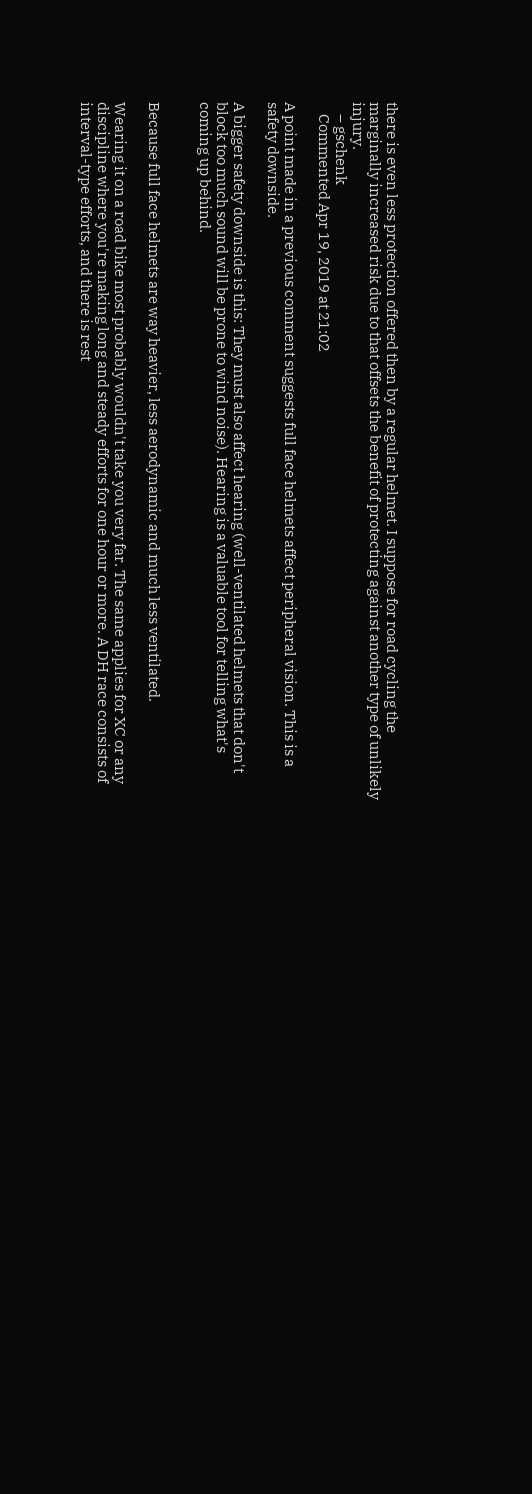there is even less protection offered then by a regular helmet. I suppose for road cycling the marginally increased risk due to that offsets the benefit of protecting against another type of unlikely injury.
    – gschenk
    Commented Apr 19, 2019 at 21:02

A point made in a previous comment suggests full face helmets affect peripheral vision. This is a safety downside.

A bigger safety downside is this: They must also affect hearing (well-ventilated helmets that don't block too much sound will be prone to wind noise). Hearing is a valuable tool for telling what's coming up behind.


Because full face helmets are way heavier, less aerodynamic and much less ventilated.

Wearing it on a road bike most probably wouldn't take you very far. The same applies for XC or any discipline where you're making long and steady efforts for one hour or more. A DH race consists of interval-type efforts, and there is rest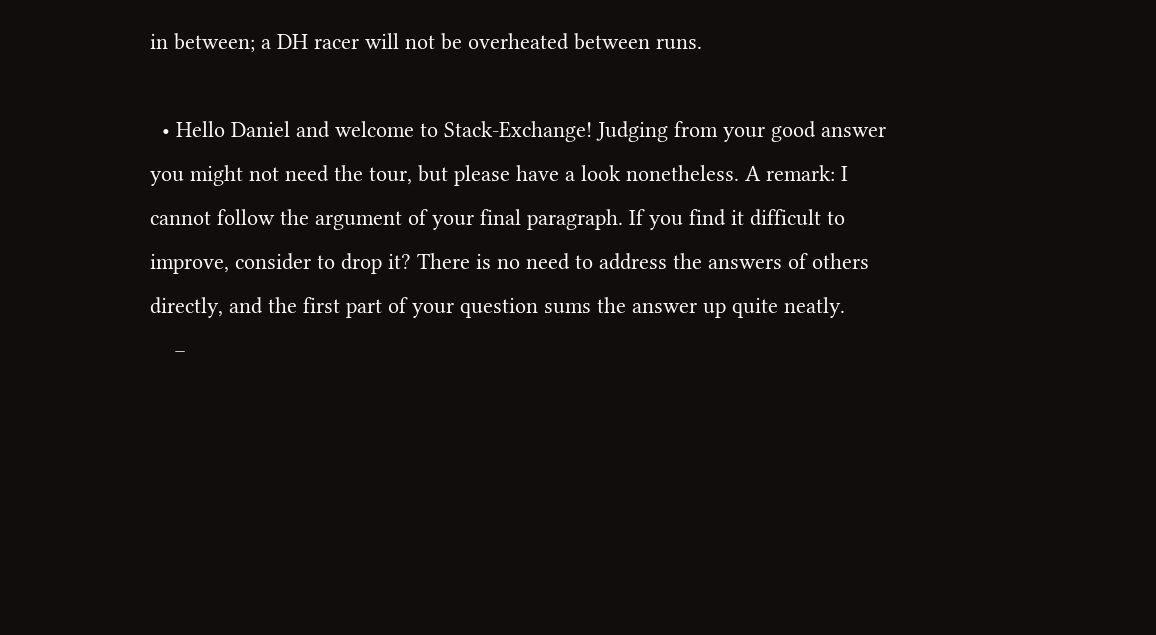in between; a DH racer will not be overheated between runs.

  • Hello Daniel and welcome to Stack-Exchange! Judging from your good answer you might not need the tour, but please have a look nonetheless. A remark: I cannot follow the argument of your final paragraph. If you find it difficult to improve, consider to drop it? There is no need to address the answers of others directly, and the first part of your question sums the answer up quite neatly.
    –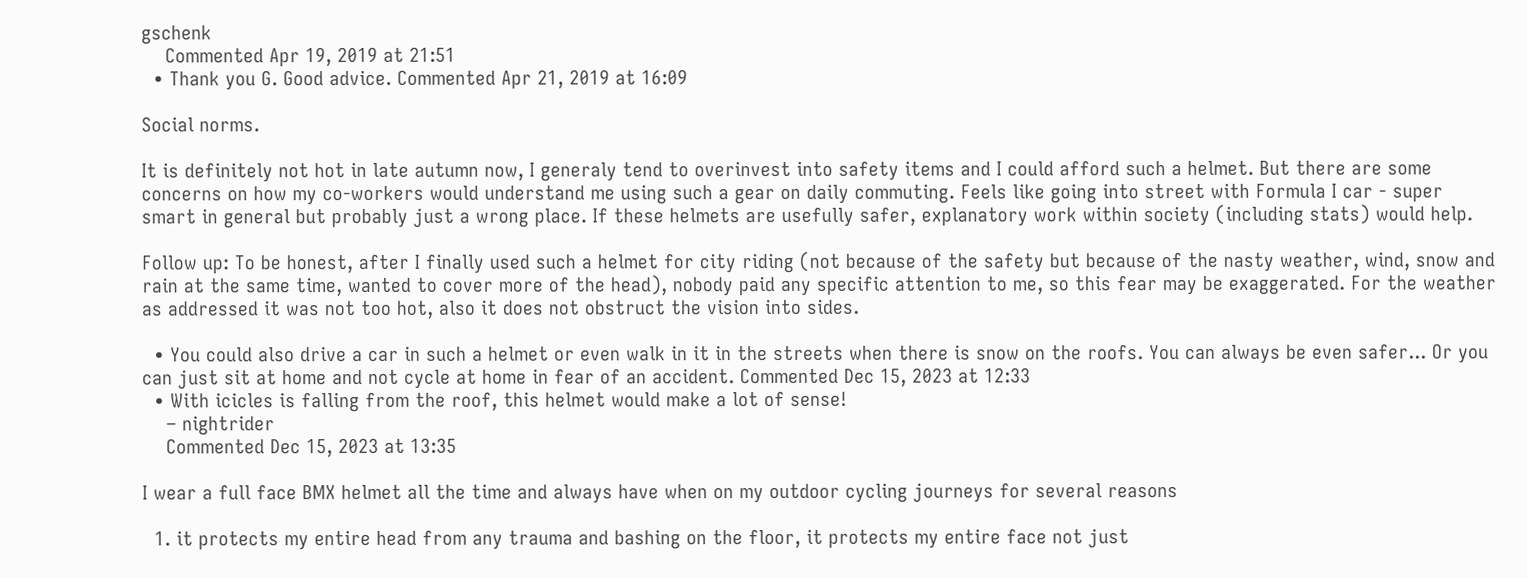gschenk
    Commented Apr 19, 2019 at 21:51
  • Thank you G. Good advice. Commented Apr 21, 2019 at 16:09

Social norms.

It is definitely not hot in late autumn now, I generaly tend to overinvest into safety items and I could afford such a helmet. But there are some concerns on how my co-workers would understand me using such a gear on daily commuting. Feels like going into street with Formula I car - super smart in general but probably just a wrong place. If these helmets are usefully safer, explanatory work within society (including stats) would help.

Follow up: To be honest, after I finally used such a helmet for city riding (not because of the safety but because of the nasty weather, wind, snow and rain at the same time, wanted to cover more of the head), nobody paid any specific attention to me, so this fear may be exaggerated. For the weather as addressed it was not too hot, also it does not obstruct the vision into sides.

  • You could also drive a car in such a helmet or even walk in it in the streets when there is snow on the roofs. You can always be even safer... Or you can just sit at home and not cycle at home in fear of an accident. Commented Dec 15, 2023 at 12:33
  • With icicles is falling from the roof, this helmet would make a lot of sense!
    – nightrider
    Commented Dec 15, 2023 at 13:35

I wear a full face BMX helmet all the time and always have when on my outdoor cycling journeys for several reasons

  1. it protects my entire head from any trauma and bashing on the floor, it protects my entire face not just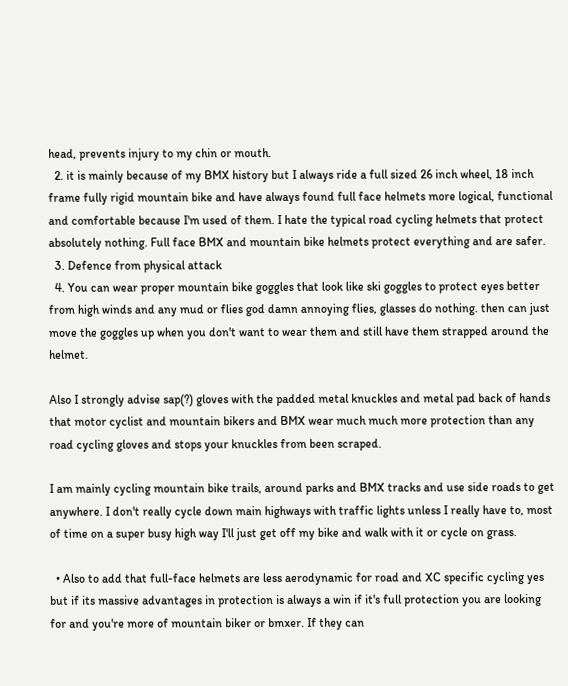head, prevents injury to my chin or mouth.
  2. it is mainly because of my BMX history but I always ride a full sized 26 inch wheel, 18 inch frame fully rigid mountain bike and have always found full face helmets more logical, functional and comfortable because I'm used of them. I hate the typical road cycling helmets that protect absolutely nothing. Full face BMX and mountain bike helmets protect everything and are safer.
  3. Defence from physical attack
  4. You can wear proper mountain bike goggles that look like ski goggles to protect eyes better from high winds and any mud or flies god damn annoying flies, glasses do nothing. then can just move the goggles up when you don't want to wear them and still have them strapped around the helmet.

Also I strongly advise sap(?) gloves with the padded metal knuckles and metal pad back of hands that motor cyclist and mountain bikers and BMX wear much much more protection than any road cycling gloves and stops your knuckles from been scraped.

I am mainly cycling mountain bike trails, around parks and BMX tracks and use side roads to get anywhere. I don't really cycle down main highways with traffic lights unless I really have to, most of time on a super busy high way I'll just get off my bike and walk with it or cycle on grass.

  • Also to add that full-face helmets are less aerodynamic for road and XC specific cycling yes but if its massive advantages in protection is always a win if it's full protection you are looking for and you're more of mountain biker or bmxer. If they can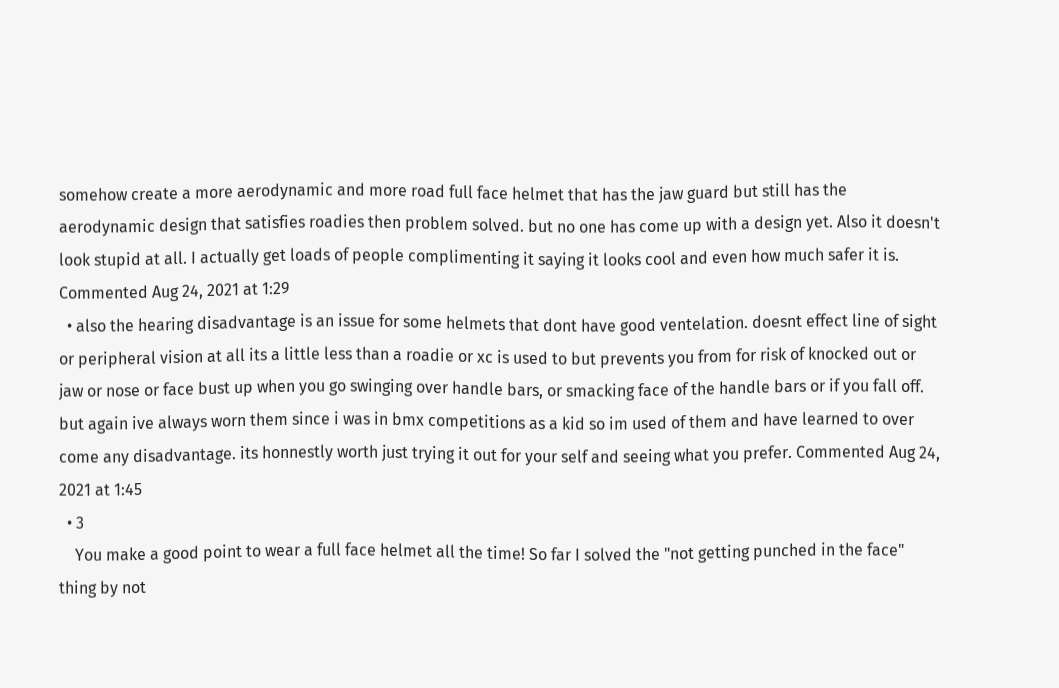somehow create a more aerodynamic and more road full face helmet that has the jaw guard but still has the aerodynamic design that satisfies roadies then problem solved. but no one has come up with a design yet. Also it doesn't look stupid at all. I actually get loads of people complimenting it saying it looks cool and even how much safer it is. Commented Aug 24, 2021 at 1:29
  • also the hearing disadvantage is an issue for some helmets that dont have good ventelation. doesnt effect line of sight or peripheral vision at all its a little less than a roadie or xc is used to but prevents you from for risk of knocked out or jaw or nose or face bust up when you go swinging over handle bars, or smacking face of the handle bars or if you fall off. but again ive always worn them since i was in bmx competitions as a kid so im used of them and have learned to over come any disadvantage. its honnestly worth just trying it out for your self and seeing what you prefer. Commented Aug 24, 2021 at 1:45
  • 3
    You make a good point to wear a full face helmet all the time! So far I solved the "not getting punched in the face" thing by not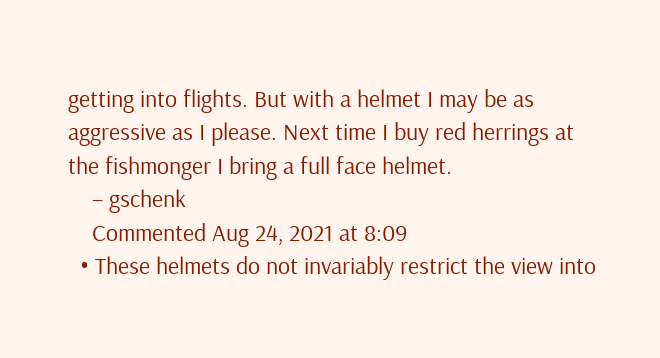getting into flights. But with a helmet I may be as aggressive as I please. Next time I buy red herrings at the fishmonger I bring a full face helmet.
    – gschenk
    Commented Aug 24, 2021 at 8:09
  • These helmets do not invariably restrict the view into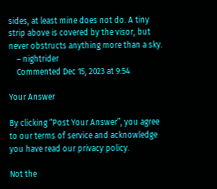sides, at least mine does not do. A tiny strip above is covered by the visor, but never obstructs anything more than a sky.
    – nightrider
    Commented Dec 15, 2023 at 9:54

Your Answer

By clicking “Post Your Answer”, you agree to our terms of service and acknowledge you have read our privacy policy.

Not the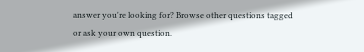answer you're looking for? Browse other questions tagged or ask your own question.